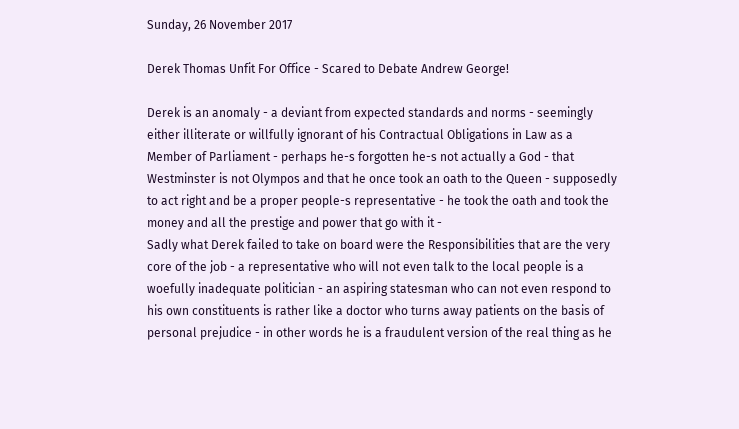Sunday, 26 November 2017

Derek Thomas Unfit For Office - Scared to Debate Andrew George!

Derek is an anomaly - a deviant from expected standards and norms - seemingly either illiterate or willfully ignorant of his Contractual Obligations in Law as a Member of Parliament - perhaps he-s forgotten he-s not actually a God - that Westminster is not Olympos and that he once took an oath to the Queen - supposedly to act right and be a proper people-s representative - he took the oath and took the money and all the prestige and power that go with it -
Sadly what Derek failed to take on board were the Responsibilities that are the very core of the job - a representative who will not even talk to the local people is a woefully inadequate politician - an aspiring statesman who can not even respond to his own constituents is rather like a doctor who turns away patients on the basis of personal prejudice - in other words he is a fraudulent version of the real thing as he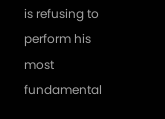is refusing to perform his most fundamental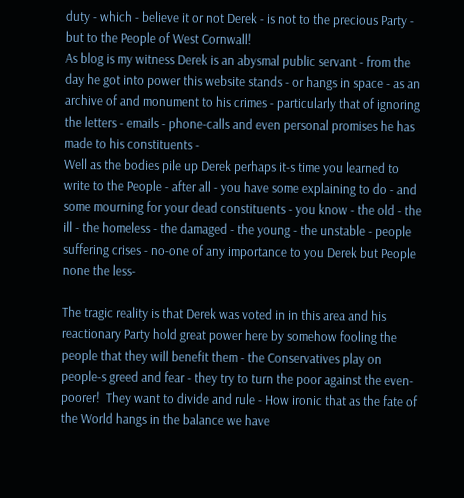duty - which - believe it or not Derek - is not to the precious Party - but to the People of West Cornwall!
As blog is my witness Derek is an abysmal public servant - from the day he got into power this website stands - or hangs in space - as an archive of and monument to his crimes - particularly that of ignoring the letters - emails - phone-calls and even personal promises he has made to his constituents -
Well as the bodies pile up Derek perhaps it-s time you learned to write to the People - after all - you have some explaining to do - and some mourning for your dead constituents - you know - the old - the ill - the homeless - the damaged - the young - the unstable - people suffering crises - no-one of any importance to you Derek but People none the less-

The tragic reality is that Derek was voted in in this area and his reactionary Party hold great power here by somehow fooling the people that they will benefit them - the Conservatives play on people-s greed and fear - they try to turn the poor against the even-poorer!  They want to divide and rule - How ironic that as the fate of the World hangs in the balance we have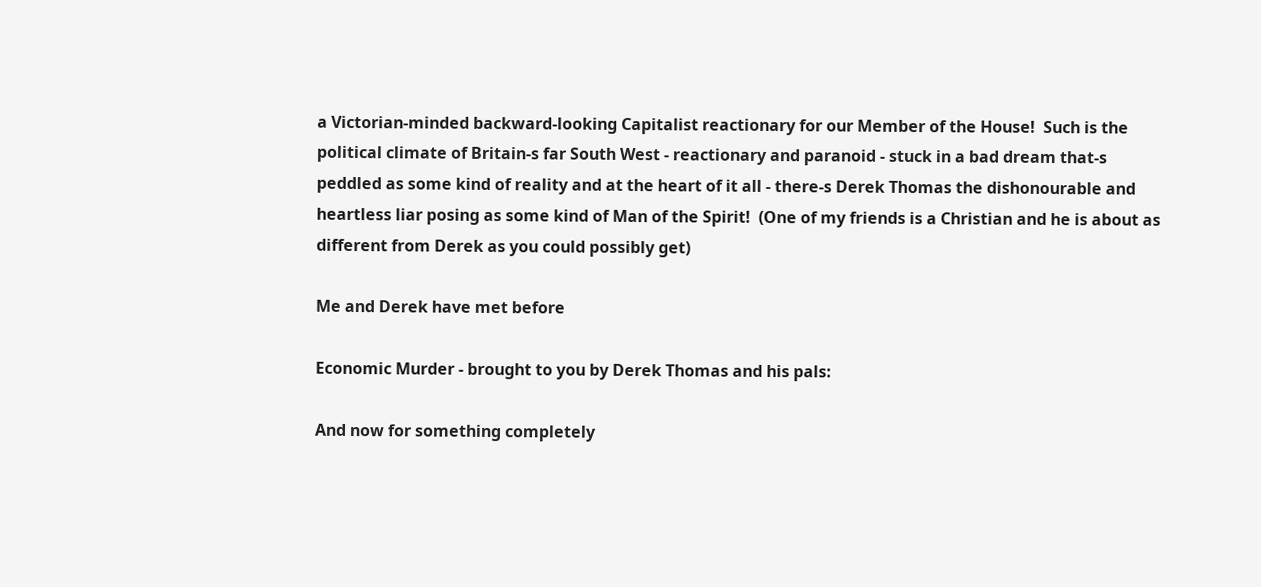a Victorian-minded backward-looking Capitalist reactionary for our Member of the House!  Such is the political climate of Britain-s far South West - reactionary and paranoid - stuck in a bad dream that-s peddled as some kind of reality and at the heart of it all - there-s Derek Thomas the dishonourable and heartless liar posing as some kind of Man of the Spirit!  (One of my friends is a Christian and he is about as different from Derek as you could possibly get)

Me and Derek have met before

Economic Murder - brought to you by Derek Thomas and his pals:

And now for something completely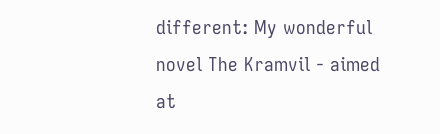different: My wonderful novel The Kramvil - aimed at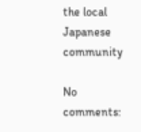the local Japanese community

No comments: